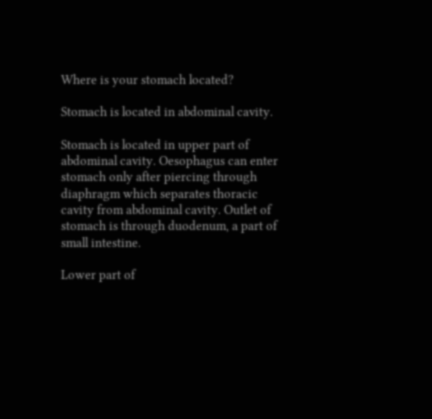Where is your stomach located?

Stomach is located in abdominal cavity.

Stomach is located in upper part of abdominal cavity. Oesophagus can enter stomach only after piercing through diaphragm which separates thoracic cavity from abdominal cavity. Outlet of stomach is through duodenum, a part of small intestine.

Lower part of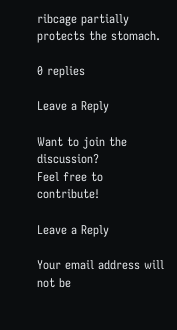ribcage partially protects the stomach.

0 replies

Leave a Reply

Want to join the discussion?
Feel free to contribute!

Leave a Reply

Your email address will not be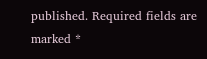published. Required fields are marked *